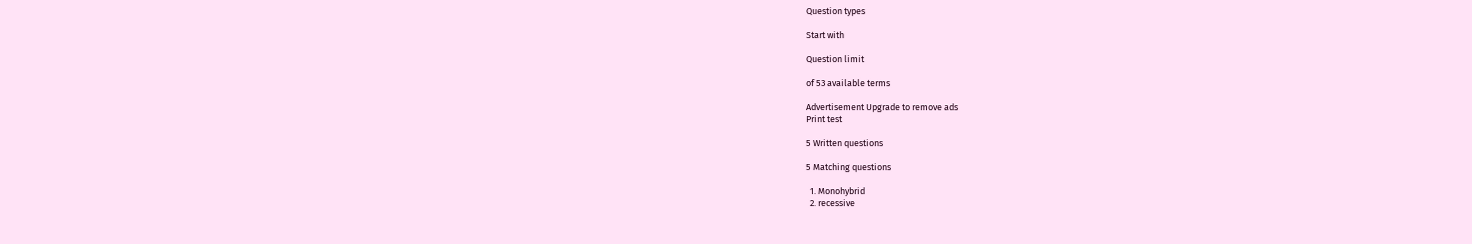Question types

Start with

Question limit

of 53 available terms

Advertisement Upgrade to remove ads
Print test

5 Written questions

5 Matching questions

  1. Monohybrid
  2. recessive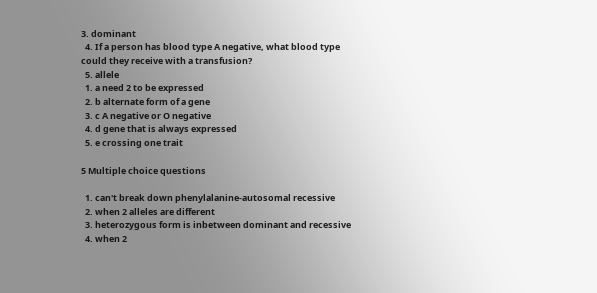3. dominant
  4. If a person has blood type A negative, what blood type could they receive with a transfusion?
  5. allele
  1. a need 2 to be expressed
  2. b alternate form of a gene
  3. c A negative or O negative
  4. d gene that is always expressed
  5. e crossing one trait

5 Multiple choice questions

  1. can't break down phenylalanine-autosomal recessive
  2. when 2 alleles are different
  3. heterozygous form is inbetween dominant and recessive
  4. when 2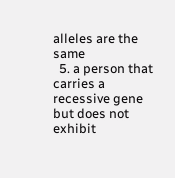alleles are the same
  5. a person that carries a recessive gene but does not exhibit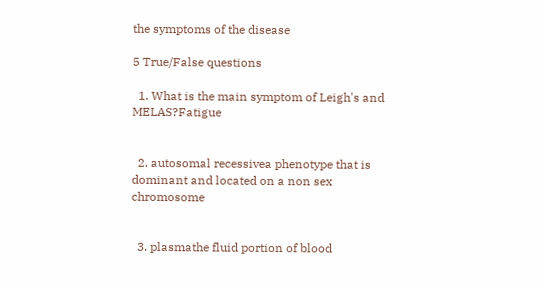the symptoms of the disease

5 True/False questions

  1. What is the main symptom of Leigh's and MELAS?Fatigue


  2. autosomal recessivea phenotype that is dominant and located on a non sex chromosome


  3. plasmathe fluid portion of blood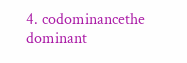4. codominancethe dominant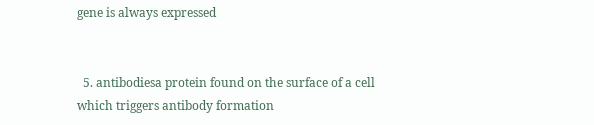gene is always expressed


  5. antibodiesa protein found on the surface of a cell which triggers antibody formation